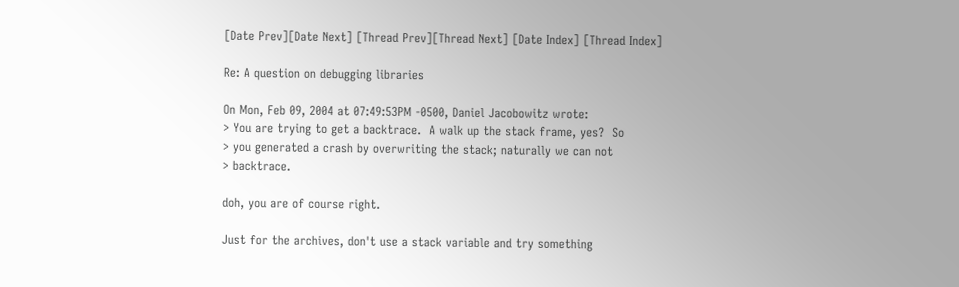[Date Prev][Date Next] [Thread Prev][Thread Next] [Date Index] [Thread Index]

Re: A question on debugging libraries

On Mon, Feb 09, 2004 at 07:49:53PM -0500, Daniel Jacobowitz wrote:
> You are trying to get a backtrace.  A walk up the stack frame, yes?  So
> you generated a crash by overwriting the stack; naturally we can not
> backtrace.

doh, you are of course right.

Just for the archives, don't use a stack variable and try something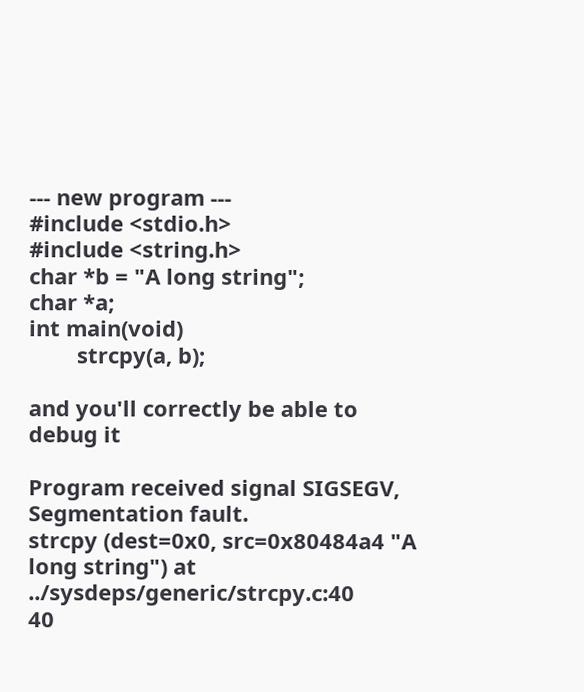--- new program ---
#include <stdio.h>
#include <string.h>
char *b = "A long string";
char *a;
int main(void)
        strcpy(a, b);

and you'll correctly be able to debug it

Program received signal SIGSEGV, Segmentation fault.
strcpy (dest=0x0, src=0x80484a4 "A long string") at ../sysdeps/generic/strcpy.c:40
40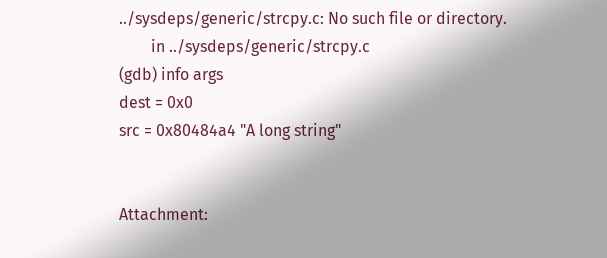../sysdeps/generic/strcpy.c: No such file or directory.
        in ../sysdeps/generic/strcpy.c
(gdb) info args
dest = 0x0
src = 0x80484a4 "A long string"


Attachment: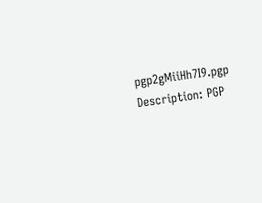pgp2gMiiHh7I9.pgp
Description: PGP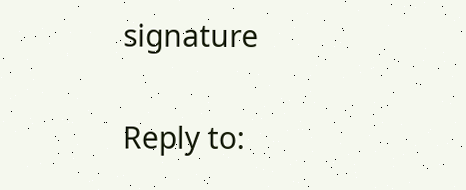signature

Reply to: